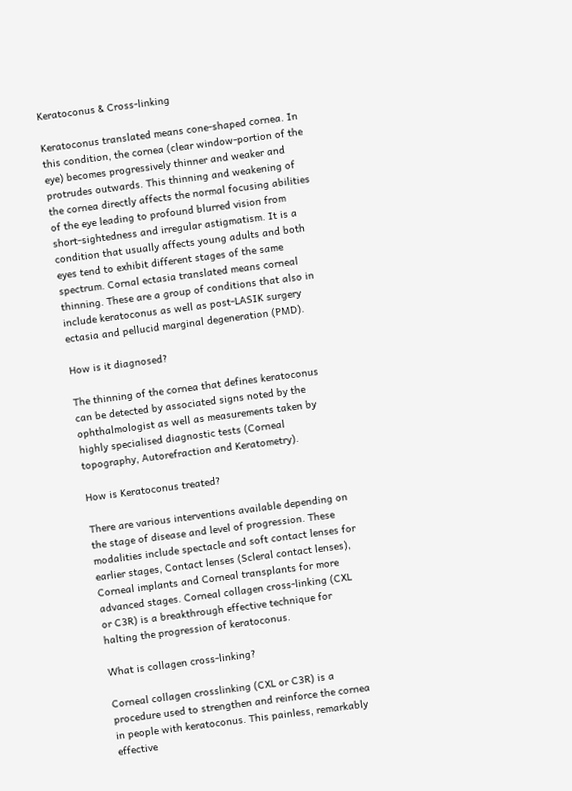Keratoconus & Cross-linking

Keratoconus translated means cone-shaped cornea. In this condition, the cornea (clear window-portion of the eye) becomes progressively thinner and weaker and protrudes outwards. This thinning and weakening of the cornea directly affects the normal focusing abilities of the eye leading to profound blurred vision from short-sightedness and irregular astigmatism. It is a condition that usually affects young adults and both eyes tend to exhibit different stages of the same spectrum. Cornal ectasia translated means corneal thinning. These are a group of conditions that also in include keratoconus as well as post-LASIK surgery ectasia and pellucid marginal degeneration (PMD).

How is it diagnosed?

The thinning of the cornea that defines keratoconus can be detected by associated signs noted by the ophthalmologist as well as measurements taken by highly specialised diagnostic tests (Corneal topography, Autorefraction and Keratometry).

How is Keratoconus treated?

There are various interventions available depending on the stage of disease and level of progression. These modalities include spectacle and soft contact lenses for earlier stages, Contact lenses (Scleral contact lenses), Corneal implants and Corneal transplants for more advanced stages. Corneal collagen cross-linking (CXL or C3R) is a breakthrough effective technique for halting the progression of keratoconus.

What is collagen cross-linking?

Corneal collagen crosslinking (CXL or C3R) is a procedure used to strengthen and reinforce the cornea in people with keratoconus. This painless, remarkably effective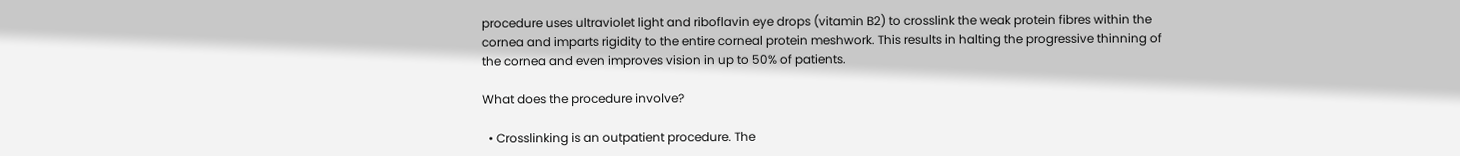procedure uses ultraviolet light and riboflavin eye drops (vitamin B2) to crosslink the weak protein fibres within the cornea and imparts rigidity to the entire corneal protein meshwork. This results in halting the progressive thinning of the cornea and even improves vision in up to 50% of patients.

What does the procedure involve?

  • Crosslinking is an outpatient procedure. The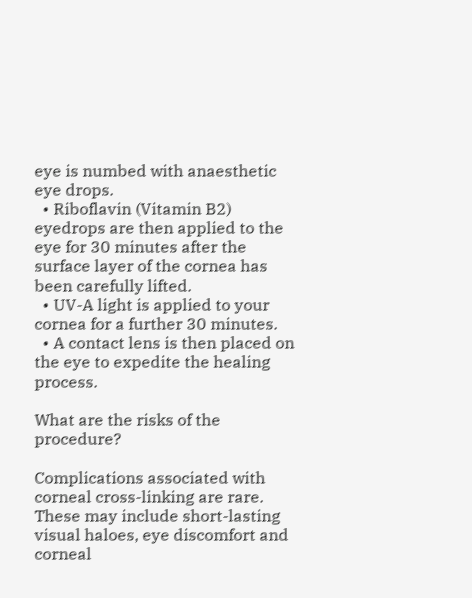eye is numbed with anaesthetic eye drops.
  • Riboflavin (Vitamin B2) eyedrops are then applied to the eye for 30 minutes after the surface layer of the cornea has been carefully lifted.
  • UV-A light is applied to your cornea for a further 30 minutes.
  • A contact lens is then placed on the eye to expedite the healing process.

What are the risks of the procedure?

Complications associated with corneal cross-linking are rare. These may include short-lasting visual haloes, eye discomfort and corneal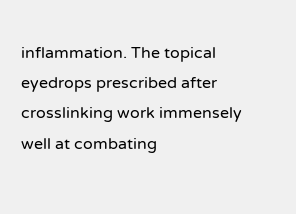inflammation. The topical eyedrops prescribed after crosslinking work immensely well at combating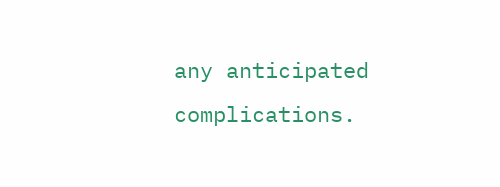any anticipated complications.